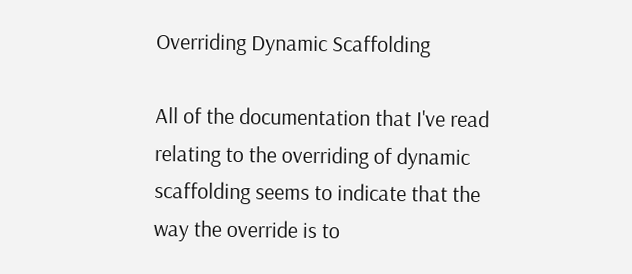Overriding Dynamic Scaffolding

All of the documentation that I've read relating to the overriding of dynamic scaffolding seems to indicate that the way the override is to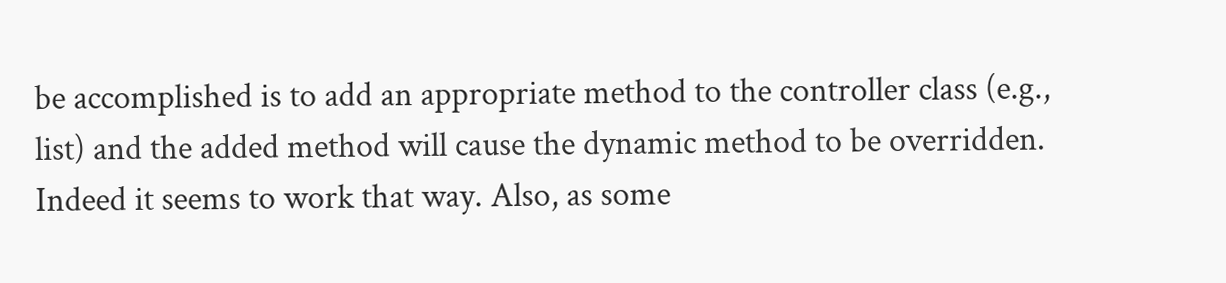be accomplished is to add an appropriate method to the controller class (e.g., list) and the added method will cause the dynamic method to be overridden. Indeed it seems to work that way. Also, as some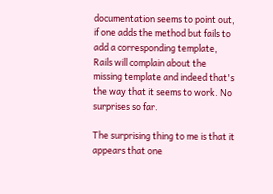documentation seems to point out, if one adds the method but fails to add a corresponding template, Rails will complain about the missing template and indeed that's the way that it seems to work. No surprises so far.

The surprising thing to me is that it appears that one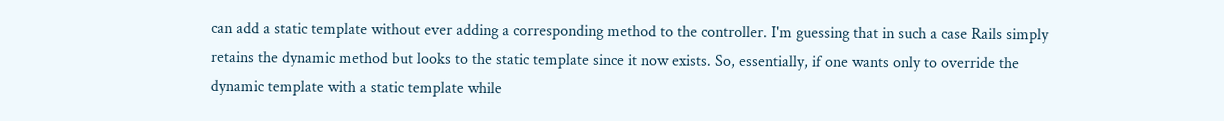can add a static template without ever adding a corresponding method to the controller. I'm guessing that in such a case Rails simply retains the dynamic method but looks to the static template since it now exists. So, essentially, if one wants only to override the dynamic template with a static template while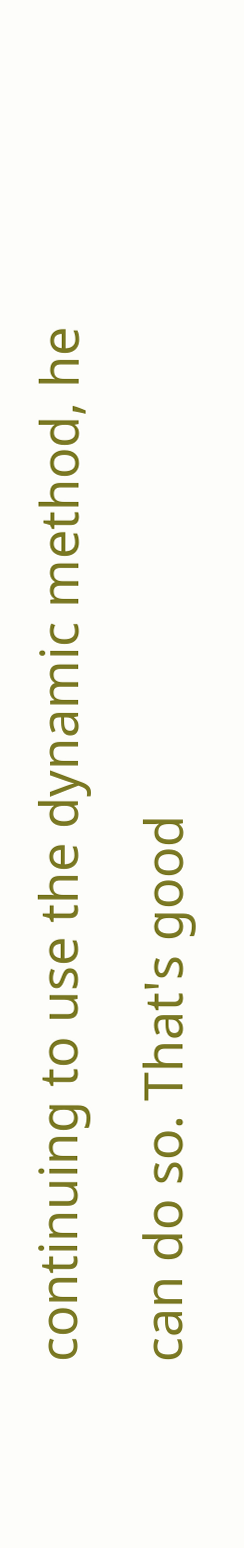continuing to use the dynamic method, he can do so. That's good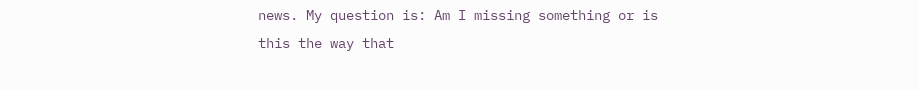news. My question is: Am I missing something or is this the way that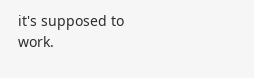it's supposed to work.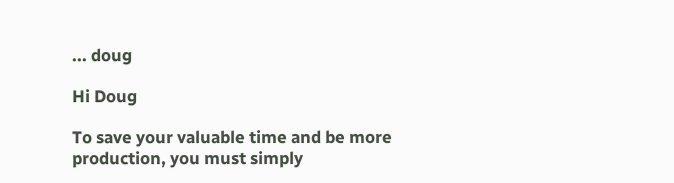... doug

Hi Doug

To save your valuable time and be more production, you must simply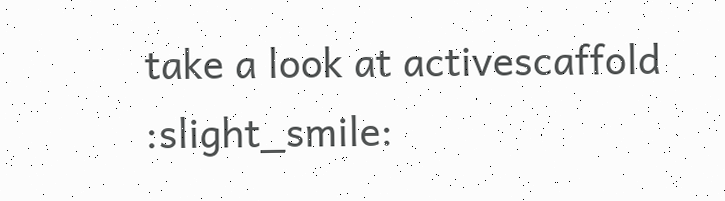take a look at activescaffold :slight_smile: